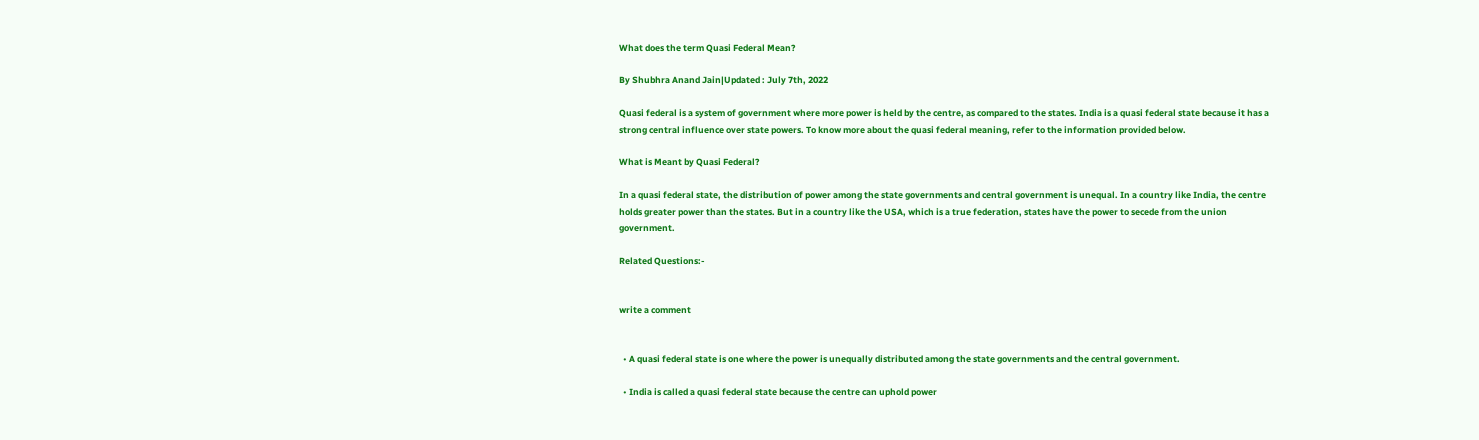What does the term Quasi Federal Mean?

By Shubhra Anand Jain|Updated : July 7th, 2022

Quasi federal is a system of government where more power is held by the centre, as compared to the states. India is a quasi federal state because it has a strong central influence over state powers. To know more about the quasi federal meaning, refer to the information provided below.

What is Meant by Quasi Federal?

In a quasi federal state, the distribution of power among the state governments and central government is unequal. In a country like India, the centre holds greater power than the states. But in a country like the USA, which is a true federation, states have the power to secede from the union government.

Related Questions:-


write a comment


  • A quasi federal state is one where the power is unequally distributed among the state governments and the central government.

  • India is called a quasi federal state because the centre can uphold power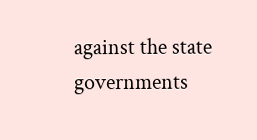against the state governments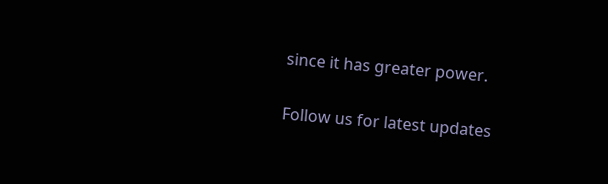since it has greater power.

Follow us for latest updates